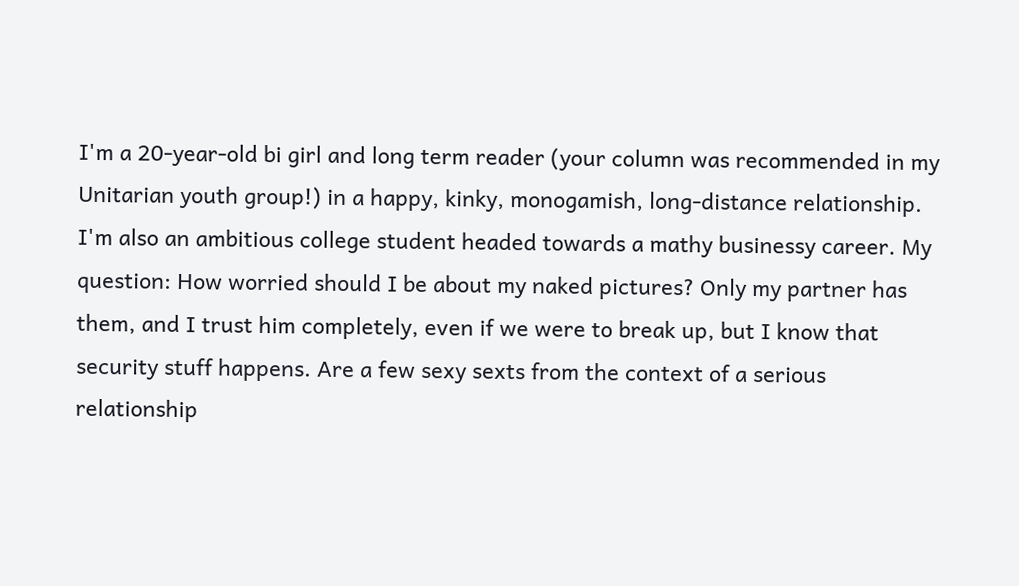I'm a 20-year-old bi girl and long term reader (your column was recommended in my Unitarian youth group!) in a happy, kinky, monogamish, long-distance relationship. I'm also an ambitious college student headed towards a mathy businessy career. My question: How worried should I be about my naked pictures? Only my partner has them, and I trust him completely, even if we were to break up, but I know that security stuff happens. Are a few sexy sexts from the context of a serious relationship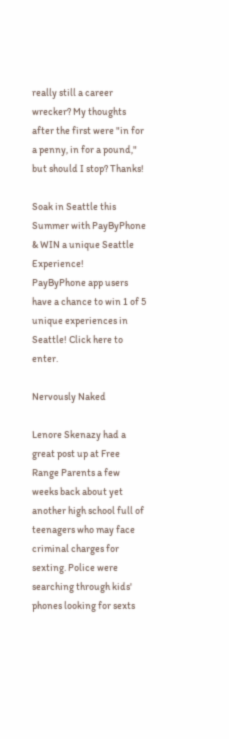really still a career wrecker? My thoughts after the first were "in for a penny, in for a pound," but should I stop? Thanks!

Soak in Seattle this Summer with PayByPhone & WIN a unique Seattle Experience!
PayByPhone app users have a chance to win 1 of 5 unique experiences in Seattle! Click here to enter.

Nervously Naked

Lenore Skenazy had a great post up at Free Range Parents a few weeks back about yet another high school full of teenagers who may face criminal charges for sexting. Police were searching through kids' phones looking for sexts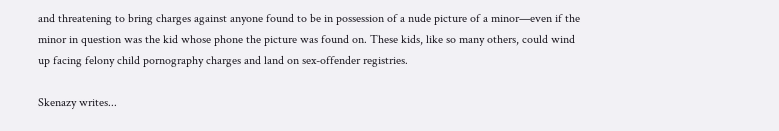and threatening to bring charges against anyone found to be in possession of a nude picture of a minor—even if the minor in question was the kid whose phone the picture was found on. These kids, like so many others, could wind up facing felony child pornography charges and land on sex-offender registries.

Skenazy writes...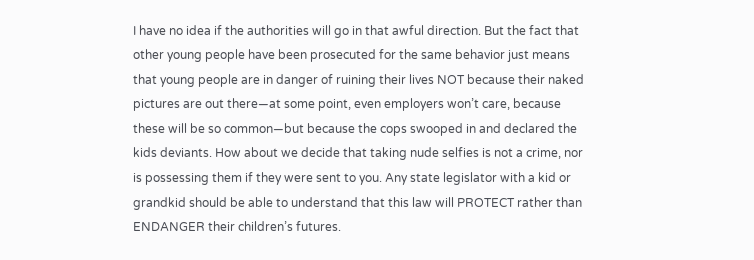I have no idea if the authorities will go in that awful direction. But the fact that other young people have been prosecuted for the same behavior just means that young people are in danger of ruining their lives NOT because their naked pictures are out there—at some point, even employers won’t care, because these will be so common—but because the cops swooped in and declared the kids deviants. How about we decide that taking nude selfies is not a crime, nor is possessing them if they were sent to you. Any state legislator with a kid or grandkid should be able to understand that this law will PROTECT rather than ENDANGER their children’s futures.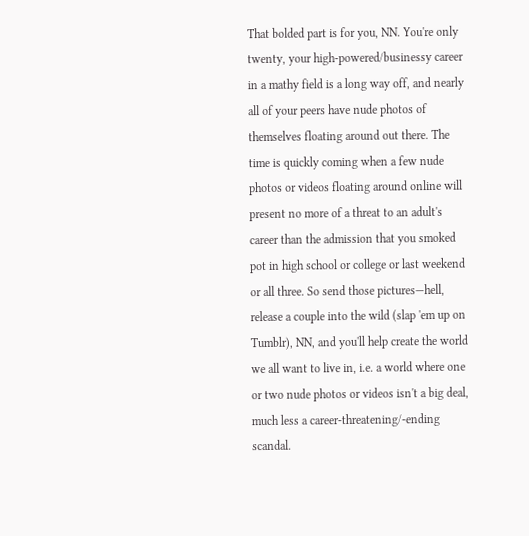That bolded part is for you, NN. You're only twenty, your high-powered/businessy career in a mathy field is a long way off, and nearly all of your peers have nude photos of themselves floating around out there. The time is quickly coming when a few nude photos or videos floating around online will present no more of a threat to an adult's career than the admission that you smoked pot in high school or college or last weekend or all three. So send those pictures—hell, release a couple into the wild (slap 'em up on Tumblr), NN, and you'll help create the world we all want to live in, i.e. a world where one or two nude photos or videos isn't a big deal, much less a career-threatening/-ending scandal.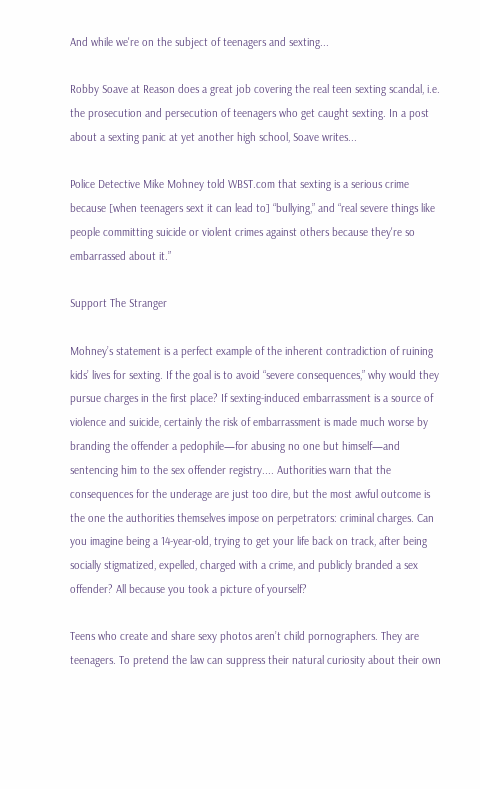And while we're on the subject of teenagers and sexting...

Robby Soave at Reason does a great job covering the real teen sexting scandal, i.e. the prosecution and persecution of teenagers who get caught sexting. In a post about a sexting panic at yet another high school, Soave writes...

Police Detective Mike Mohney told WBST.com that sexting is a serious crime because [when teenagers sext it can lead to] “bullying,” and “real severe things like people committing suicide or violent crimes against others because they're so embarrassed about it.”

Support The Stranger

Mohney’s statement is a perfect example of the inherent contradiction of ruining kids’ lives for sexting. If the goal is to avoid “severe consequences,” why would they pursue charges in the first place? If sexting-induced embarrassment is a source of violence and suicide, certainly the risk of embarrassment is made much worse by branding the offender a pedophile—for abusing no one but himself—and sentencing him to the sex offender registry.... Authorities warn that the consequences for the underage are just too dire, but the most awful outcome is the one the authorities themselves impose on perpetrators: criminal charges. Can you imagine being a 14-year-old, trying to get your life back on track, after being socially stigmatized, expelled, charged with a crime, and publicly branded a sex offender? All because you took a picture of yourself?

Teens who create and share sexy photos aren’t child pornographers. They are teenagers. To pretend the law can suppress their natural curiosity about their own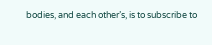bodies, and each other’s, is to subscribe to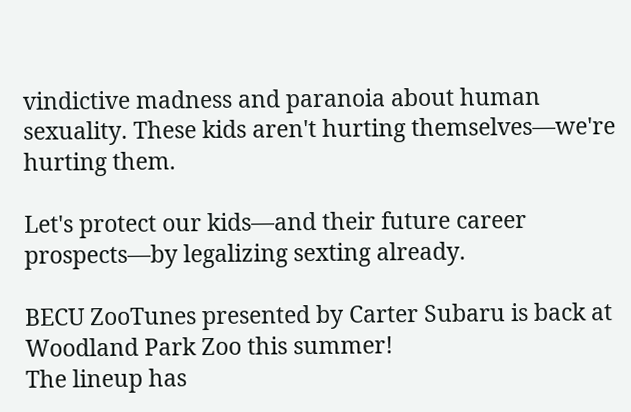vindictive madness and paranoia about human sexuality. These kids aren't hurting themselves—we're hurting them.

Let's protect our kids—and their future career prospects—by legalizing sexting already.

BECU ZooTunes presented by Carter Subaru is back at Woodland Park Zoo this summer!
The lineup has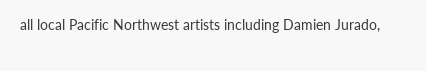all local Pacific Northwest artists including Damien Jurado,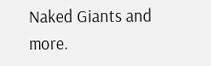Naked Giants and more.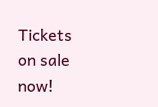Tickets on sale now!